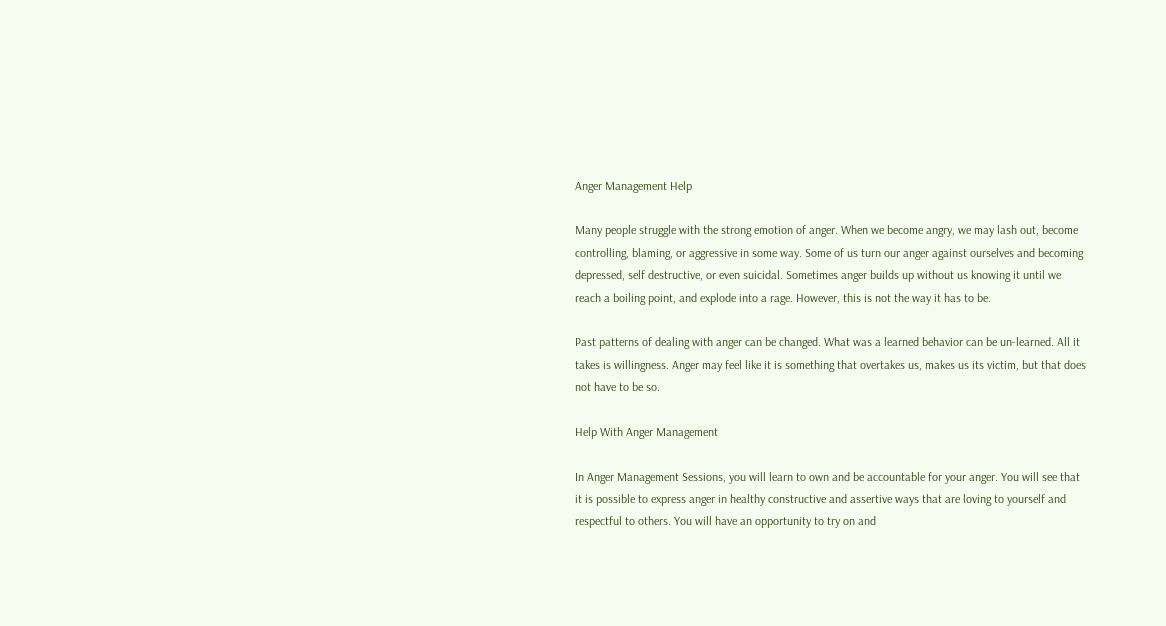Anger Management Help

Many people struggle with the strong emotion of anger. When we become angry, we may lash out, become controlling, blaming, or aggressive in some way. Some of us turn our anger against ourselves and becoming depressed, self destructive, or even suicidal. Sometimes anger builds up without us knowing it until we reach a boiling point, and explode into a rage. However, this is not the way it has to be.

Past patterns of dealing with anger can be changed. What was a learned behavior can be un-learned. All it takes is willingness. Anger may feel like it is something that overtakes us, makes us its victim, but that does not have to be so.

Help With Anger Management

In Anger Management Sessions, you will learn to own and be accountable for your anger. You will see that it is possible to express anger in healthy constructive and assertive ways that are loving to yourself and respectful to others. You will have an opportunity to try on and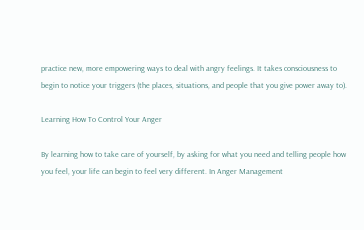practice new, more empowering ways to deal with angry feelings. It takes consciousness to begin to notice your triggers (the places, situations, and people that you give power away to).

Learning How To Control Your Anger

By learning how to take care of yourself, by asking for what you need and telling people how you feel, your life can begin to feel very different. In Anger Management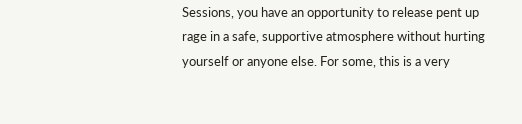Sessions, you have an opportunity to release pent up rage in a safe, supportive atmosphere without hurting yourself or anyone else. For some, this is a very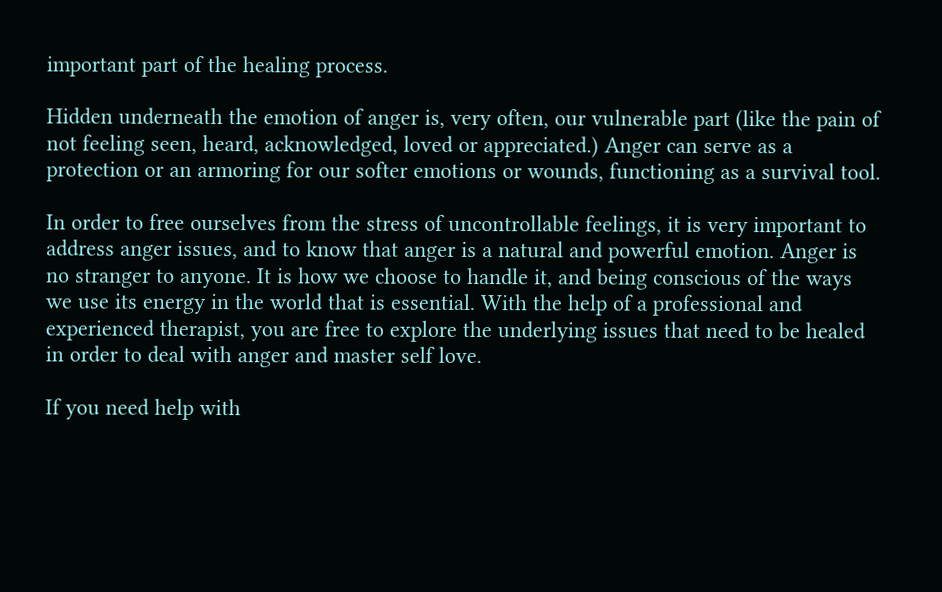important part of the healing process.

Hidden underneath the emotion of anger is, very often, our vulnerable part (like the pain of not feeling seen, heard, acknowledged, loved or appreciated.) Anger can serve as a protection or an armoring for our softer emotions or wounds, functioning as a survival tool.

In order to free ourselves from the stress of uncontrollable feelings, it is very important to address anger issues, and to know that anger is a natural and powerful emotion. Anger is no stranger to anyone. It is how we choose to handle it, and being conscious of the ways we use its energy in the world that is essential. With the help of a professional and experienced therapist, you are free to explore the underlying issues that need to be healed in order to deal with anger and master self love.

If you need help with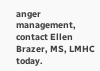anger management, contact Ellen Brazer, MS, LMHC today.